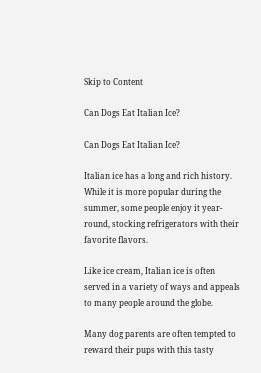Skip to Content

Can Dogs Eat Italian Ice?

Can Dogs Eat Italian Ice?

Italian ice has a long and rich history. While it is more popular during the summer, some people enjoy it year-round, stocking refrigerators with their favorite flavors.

Like ice cream, Italian ice is often served in a variety of ways and appeals to many people around the globe.

Many dog parents are often tempted to reward their pups with this tasty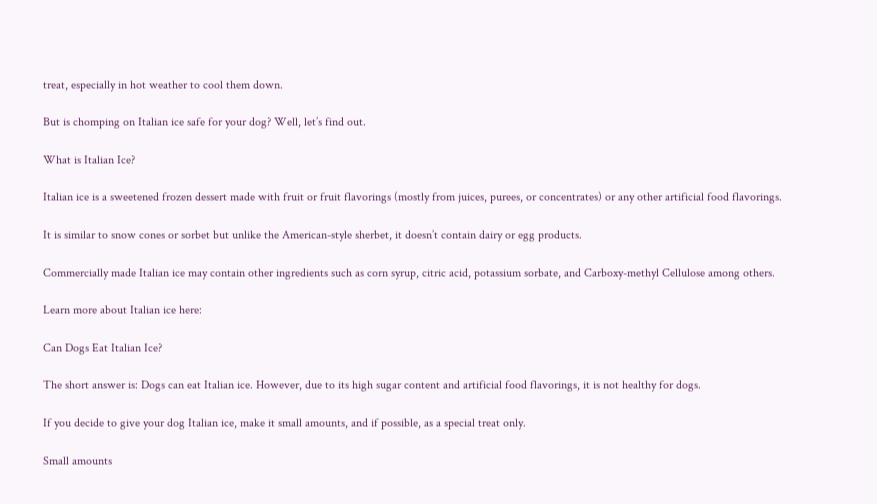treat, especially in hot weather to cool them down.

But is chomping on Italian ice safe for your dog? Well, let’s find out.

What is Italian Ice?

Italian ice is a sweetened frozen dessert made with fruit or fruit flavorings (mostly from juices, purees, or concentrates) or any other artificial food flavorings.

It is similar to snow cones or sorbet but unlike the American-style sherbet, it doesn’t contain dairy or egg products.

Commercially made Italian ice may contain other ingredients such as corn syrup, citric acid, potassium sorbate, and Carboxy-methyl Cellulose among others.

Learn more about Italian ice here:

Can Dogs Eat Italian Ice?

The short answer is: Dogs can eat Italian ice. However, due to its high sugar content and artificial food flavorings, it is not healthy for dogs.

If you decide to give your dog Italian ice, make it small amounts, and if possible, as a special treat only.

Small amounts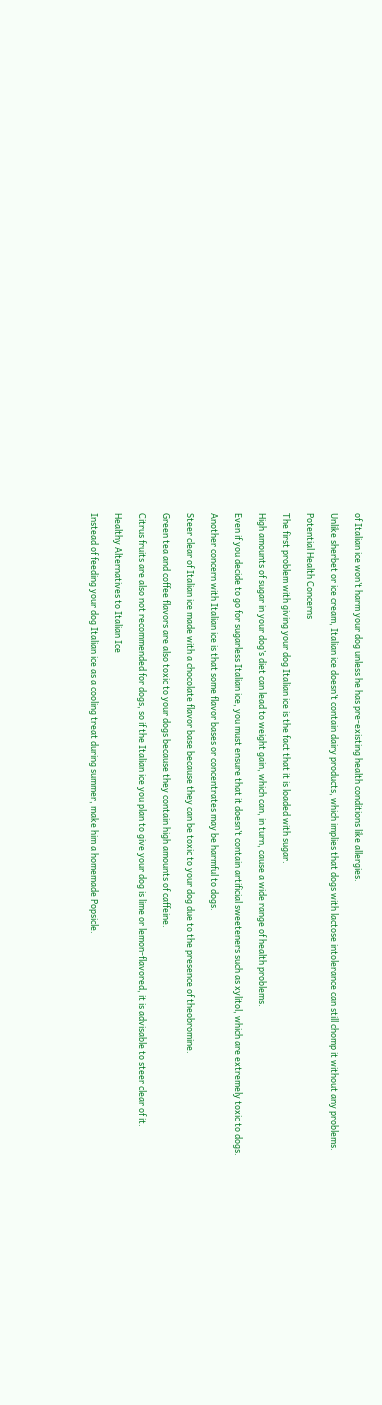of Italian ice won’t harm your dog unless he has pre-existing health conditions like allergies.

Unlike sherbet or ice cream, Italian ice doesn’t contain dairy products, which implies that dogs with lactose intolerance can still chomp it without any problems.

Potential Health Concerns

The first problem with giving your dog Italian ice is the fact that it is loaded with sugar.

High amounts of sugar in your dog’s diet can lead to weight gain, which can, in turn, cause a wide range of health problems.

Even if you decide to go for sugarless Italian ice, you must ensure that it doesn’t contain artificial sweeteners such as xylitol, which are extremely toxic to dogs.

Another concern with Italian ice is that some flavor bases or concentrates may be harmful to dogs.

Steer clear of Italian ice made with a chocolate flavor base because they can be toxic to your dog due to the presence of theobromine.

Green tea and coffee flavors are also toxic to your dogs because they contain high amounts of caffeine.

Citrus fruits are also not recommended for dogs, so if the Italian ice you plan to give your dog is lime or lemon-flavored, it is advisable to steer clear of it.

Healthy Alternatives to Italian Ice

Instead of feeding your dog Italian ice as a cooling treat during summer, make him a homemade Popsicle.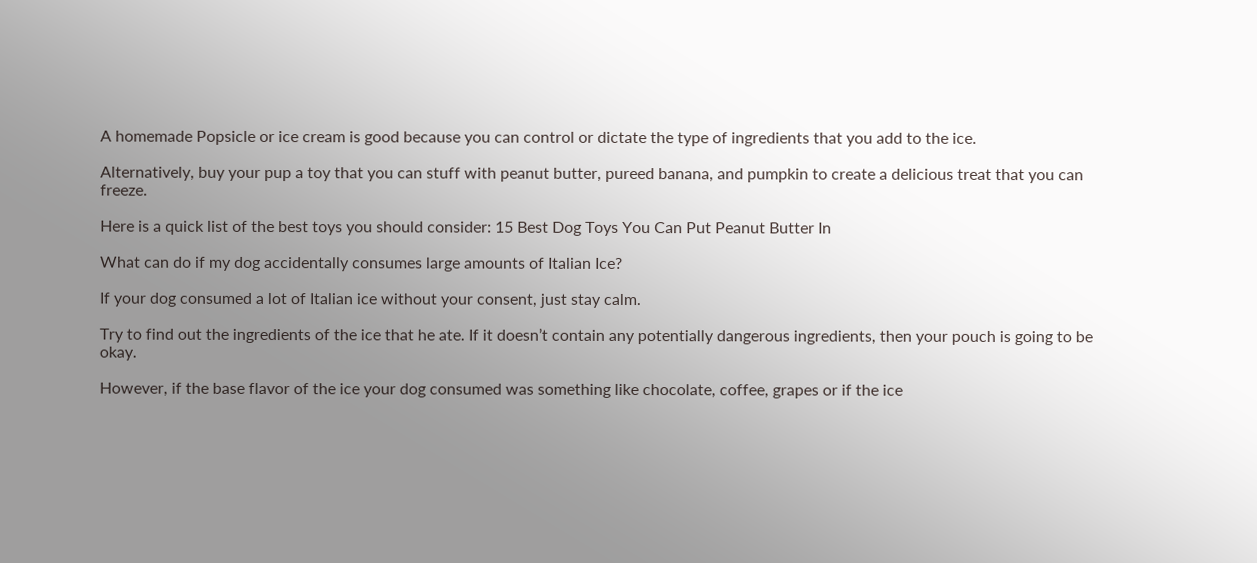A homemade Popsicle or ice cream is good because you can control or dictate the type of ingredients that you add to the ice.

Alternatively, buy your pup a toy that you can stuff with peanut butter, pureed banana, and pumpkin to create a delicious treat that you can freeze.

Here is a quick list of the best toys you should consider: 15 Best Dog Toys You Can Put Peanut Butter In

What can do if my dog accidentally consumes large amounts of Italian Ice?

If your dog consumed a lot of Italian ice without your consent, just stay calm.

Try to find out the ingredients of the ice that he ate. If it doesn’t contain any potentially dangerous ingredients, then your pouch is going to be okay.

However, if the base flavor of the ice your dog consumed was something like chocolate, coffee, grapes or if the ice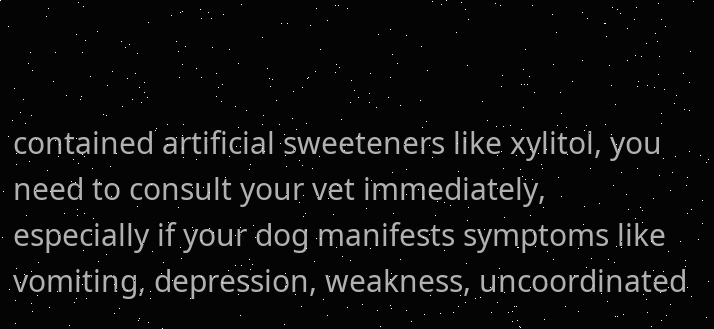contained artificial sweeteners like xylitol, you need to consult your vet immediately, especially if your dog manifests symptoms like vomiting, depression, weakness, uncoordinated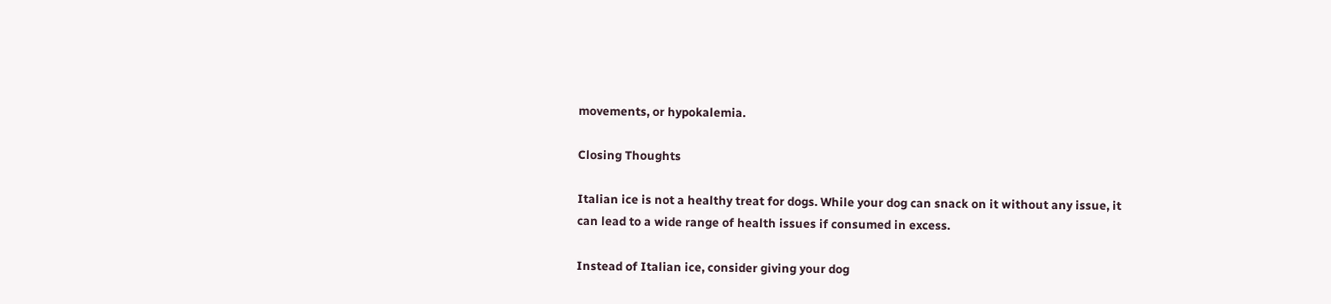movements, or hypokalemia.

Closing Thoughts

Italian ice is not a healthy treat for dogs. While your dog can snack on it without any issue, it can lead to a wide range of health issues if consumed in excess.

Instead of Italian ice, consider giving your dog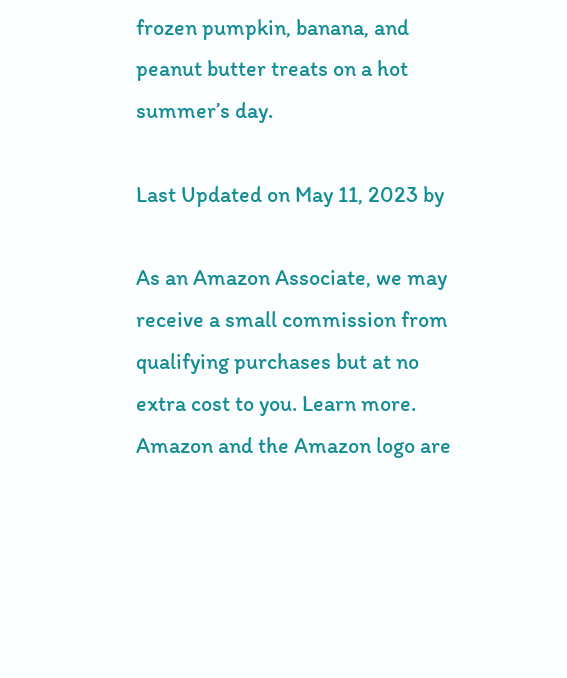frozen pumpkin, banana, and peanut butter treats on a hot summer’s day.

Last Updated on May 11, 2023 by

As an Amazon Associate, we may receive a small commission from qualifying purchases but at no extra cost to you. Learn more.  Amazon and the Amazon logo are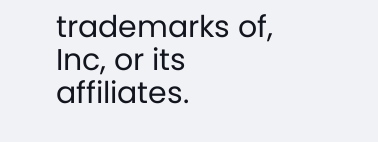trademarks of, Inc, or its affiliates.